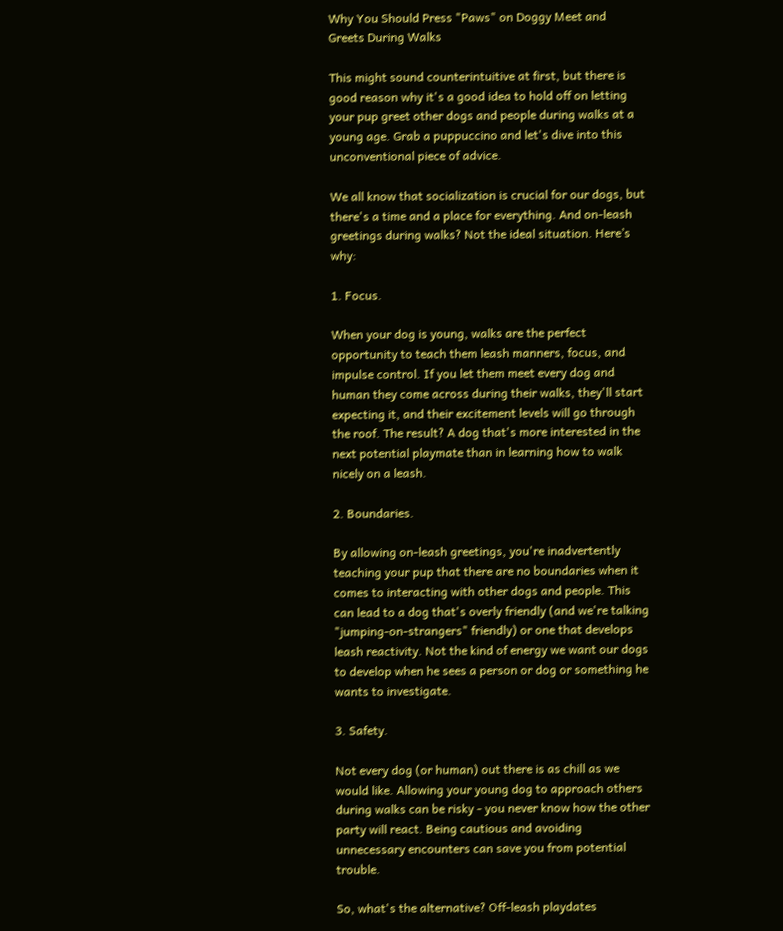Why You Should Press "Paws" on Doggy Meet and Greets During Walks

This might sound counterintuitive at first, but there is good reason why it's a good idea to hold off on letting your pup greet other dogs and people during walks at a young age. Grab a puppuccino and let's dive into this unconventional piece of advice.

We all know that socialization is crucial for our dogs, but there's a time and a place for everything. And on-leash greetings during walks? Not the ideal situation. Here’s why:

1. Focus.

When your dog is young, walks are the perfect opportunity to teach them leash manners, focus, and impulse control. If you let them meet every dog and human they come across during their walks, they'll start expecting it, and their excitement levels will go through the roof. The result? A dog that's more interested in the next potential playmate than in learning how to walk nicely on a leash.

2. Boundaries.

By allowing on-leash greetings, you're inadvertently teaching your pup that there are no boundaries when it comes to interacting with other dogs and people. This can lead to a dog that's overly friendly (and we're talking "jumping-on-strangers" friendly) or one that develops leash reactivity. Not the kind of energy we want our dogs to develop when he sees a person or dog or something he wants to investigate.

3. Safety.

Not every dog (or human) out there is as chill as we would like. Allowing your young dog to approach others during walks can be risky - you never know how the other party will react. Being cautious and avoiding unnecessary encounters can save you from potential trouble.

So, what's the alternative? Off-leash playdates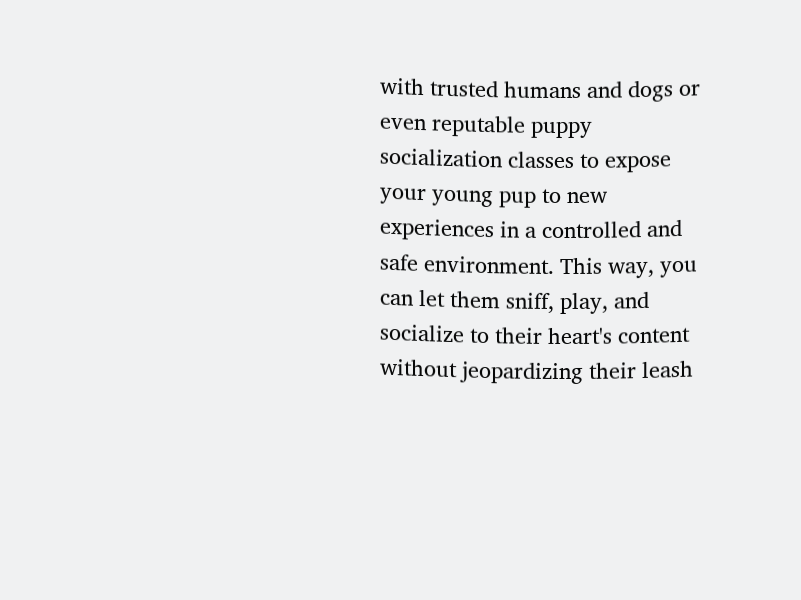with trusted humans and dogs or even reputable puppy socialization classes to expose your young pup to new experiences in a controlled and safe environment. This way, you can let them sniff, play, and socialize to their heart's content without jeopardizing their leash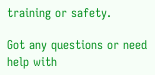training or safety.

Got any questions or need help with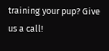training your pup? Give us a call!